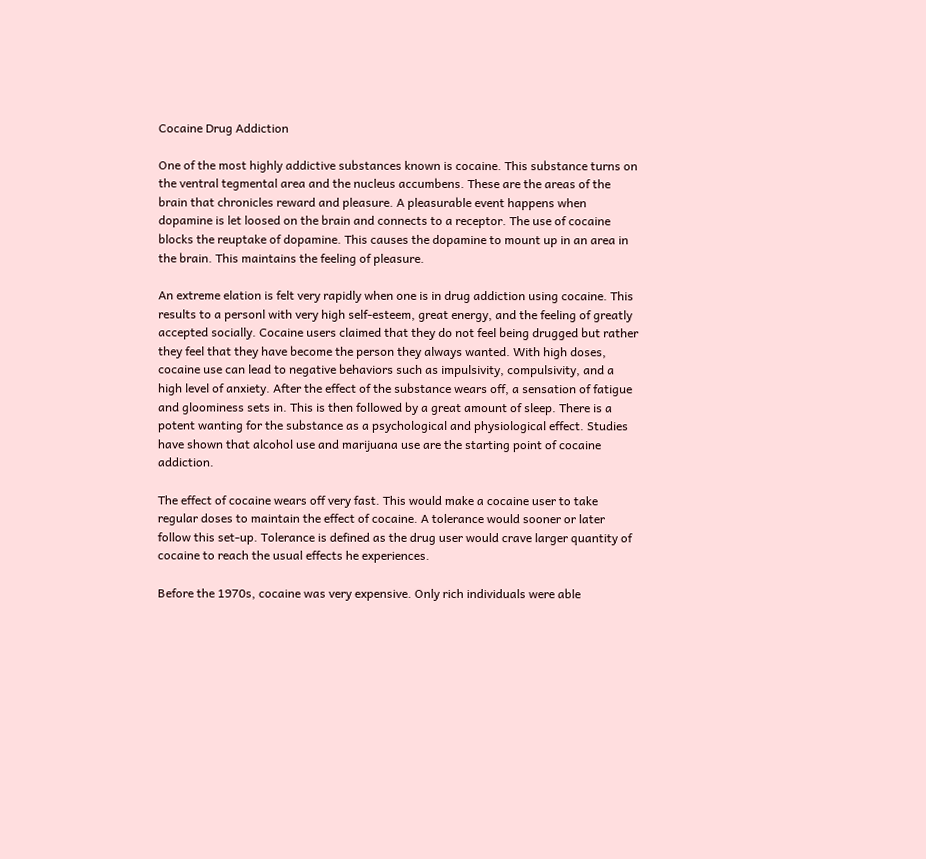Cocaine Drug Addiction

One of the most highly addictive substances known is cocaine. This substance turns on the ventral tegmental area and the nucleus accumbens. These are the areas of the brain that chronicles reward and pleasure. A pleasurable event happens when dopamine is let loosed on the brain and connects to a receptor. The use of cocaine blocks the reuptake of dopamine. This causes the dopamine to mount up in an area in the brain. This maintains the feeling of pleasure.

An extreme elation is felt very rapidly when one is in drug addiction using cocaine. This results to a personl with very high self-esteem, great energy, and the feeling of greatly accepted socially. Cocaine users claimed that they do not feel being drugged but rather they feel that they have become the person they always wanted. With high doses, cocaine use can lead to negative behaviors such as impulsivity, compulsivity, and a high level of anxiety. After the effect of the substance wears off, a sensation of fatigue and gloominess sets in. This is then followed by a great amount of sleep. There is a potent wanting for the substance as a psychological and physiological effect. Studies have shown that alcohol use and marijuana use are the starting point of cocaine addiction.

The effect of cocaine wears off very fast. This would make a cocaine user to take regular doses to maintain the effect of cocaine. A tolerance would sooner or later follow this set-up. Tolerance is defined as the drug user would crave larger quantity of cocaine to reach the usual effects he experiences.

Before the 1970s, cocaine was very expensive. Only rich individuals were able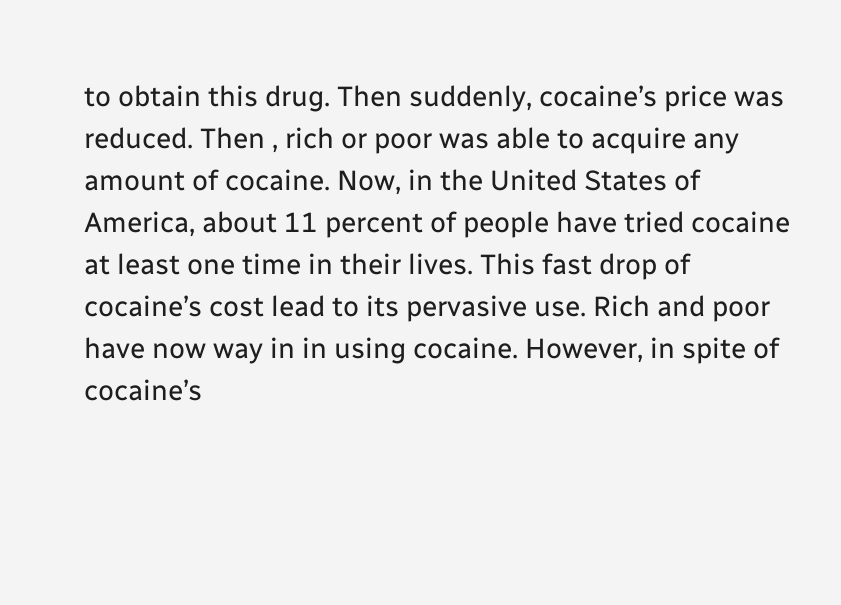to obtain this drug. Then suddenly, cocaine’s price was reduced. Then , rich or poor was able to acquire any amount of cocaine. Now, in the United States of America, about 11 percent of people have tried cocaine at least one time in their lives. This fast drop of cocaine’s cost lead to its pervasive use. Rich and poor have now way in in using cocaine. However, in spite of cocaine’s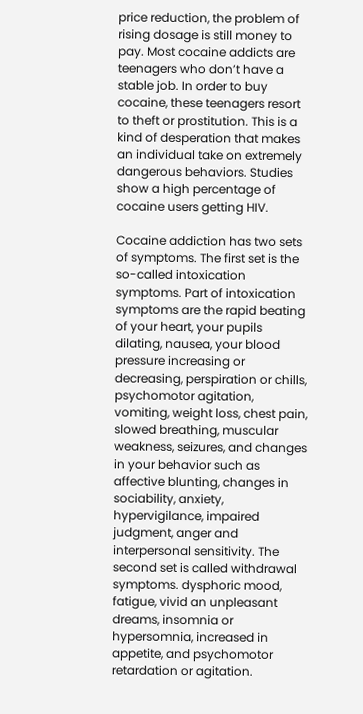price reduction, the problem of rising dosage is still money to pay. Most cocaine addicts are teenagers who don’t have a stable job. In order to buy cocaine, these teenagers resort to theft or prostitution. This is a kind of desperation that makes an individual take on extremely dangerous behaviors. Studies show a high percentage of cocaine users getting HIV.

Cocaine addiction has two sets of symptoms. The first set is the so-called intoxication symptoms. Part of intoxication symptoms are the rapid beating of your heart, your pupils dilating, nausea, your blood pressure increasing or decreasing, perspiration or chills, psychomotor agitation, vomiting, weight loss, chest pain, slowed breathing, muscular weakness, seizures, and changes in your behavior such as affective blunting, changes in sociability, anxiety, hypervigilance, impaired judgment, anger and interpersonal sensitivity. The second set is called withdrawal symptoms. dysphoric mood, fatigue, vivid an unpleasant dreams, insomnia or hypersomnia, increased in appetite, and psychomotor retardation or agitation.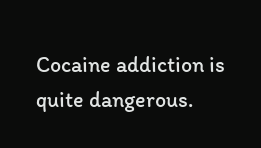Cocaine addiction is quite dangerous.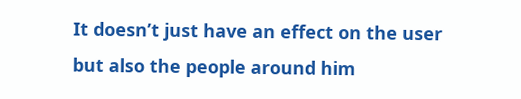It doesn’t just have an effect on the user but also the people around him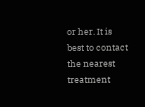or her. It is best to contact the nearest treatment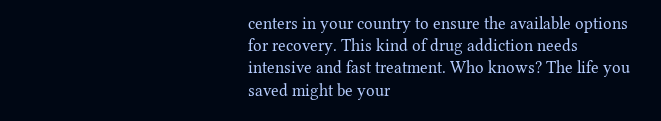centers in your country to ensure the available options for recovery. This kind of drug addiction needs intensive and fast treatment. Who knows? The life you saved might be your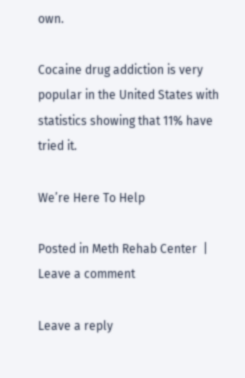own.

Cocaine drug addiction is very popular in the United States with statistics showing that 11% have tried it.

We’re Here To Help

Posted in Meth Rehab Center  |  Leave a comment

Leave a reply